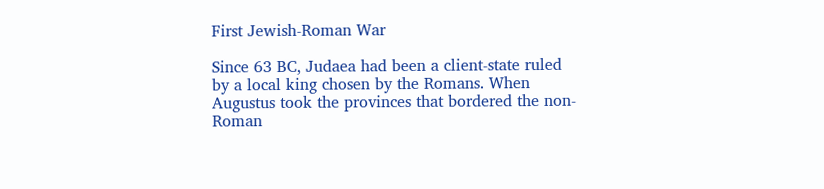First Jewish-Roman War

Since 63 BC, Judaea had been a client-state ruled by a local king chosen by the Romans. When Augustus took the provinces that bordered the non-Roman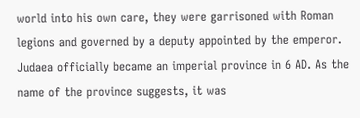world into his own care, they were garrisoned with Roman legions and governed by a deputy appointed by the emperor. Judaea officially became an imperial province in 6 AD. As the name of the province suggests, it was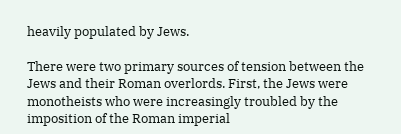heavily populated by Jews.

There were two primary sources of tension between the Jews and their Roman overlords. First, the Jews were monotheists who were increasingly troubled by the imposition of the Roman imperial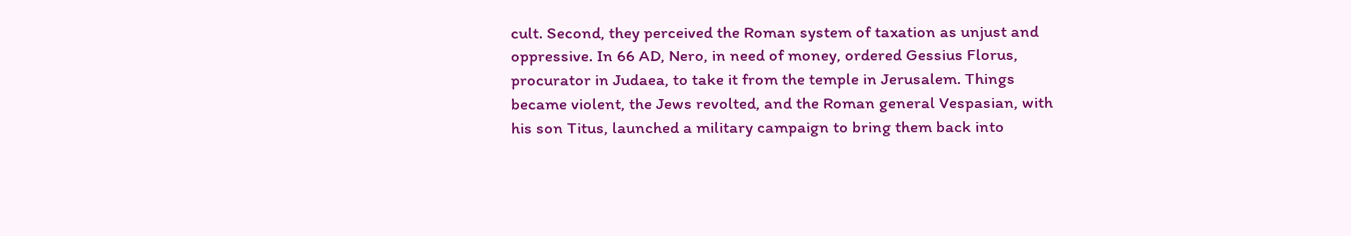cult. Second, they perceived the Roman system of taxation as unjust and oppressive. In 66 AD, Nero, in need of money, ordered Gessius Florus, procurator in Judaea, to take it from the temple in Jerusalem. Things became violent, the Jews revolted, and the Roman general Vespasian, with his son Titus, launched a military campaign to bring them back into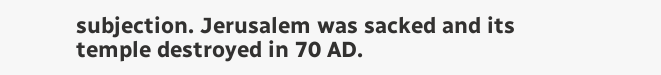subjection. Jerusalem was sacked and its temple destroyed in 70 AD.